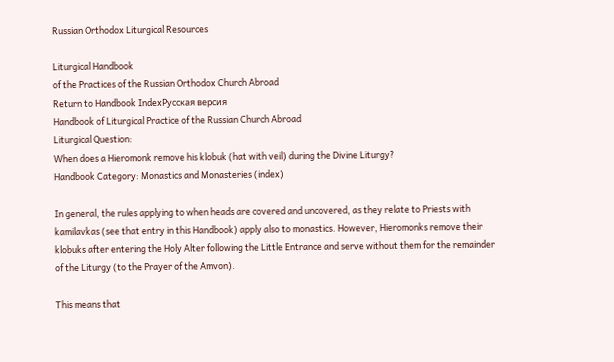Russian Orthodox Liturgical Resources

Liturgical Handbook
of the Practices of the Russian Orthodox Church Abroad
Return to Handbook IndexРусская версия
Handbook of Liturgical Practice of the Russian Church Abroad
Liturgical Question:
When does a Hieromonk remove his klobuk (hat with veil) during the Divine Liturgy?
Handbook Category: Monastics and Monasteries (index)

In general, the rules applying to when heads are covered and uncovered, as they relate to Priests with kamilavkas (see that entry in this Handbook) apply also to monastics. However, Hieromonks remove their klobuks after entering the Holy Alter following the Little Entrance and serve without them for the remainder of the Liturgy (to the Prayer of the Amvon).

This means that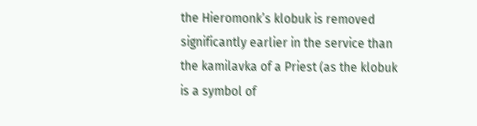the Hieromonk’s klobuk is removed significantly earlier in the service than the kamilavka of a Priest (as the klobuk is a symbol of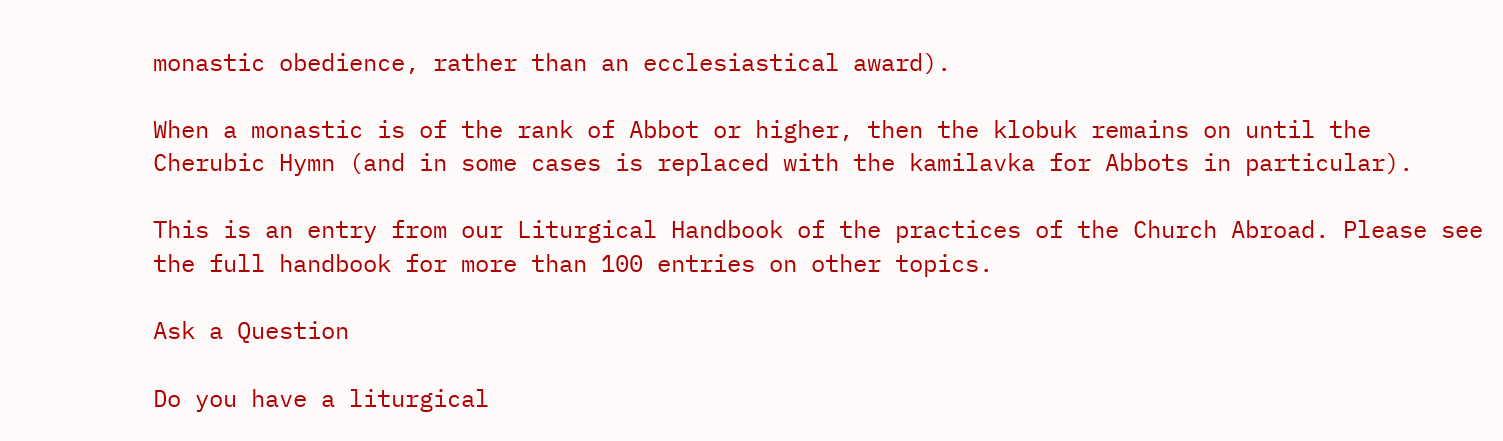monastic obedience, rather than an ecclesiastical award).

When a monastic is of the rank of Abbot or higher, then the klobuk remains on until the Cherubic Hymn (and in some cases is replaced with the kamilavka for Abbots in particular).

This is an entry from our Liturgical Handbook of the practices of the Church Abroad. Please see the full handbook for more than 100 entries on other topics.

Ask a Question

Do you have a liturgical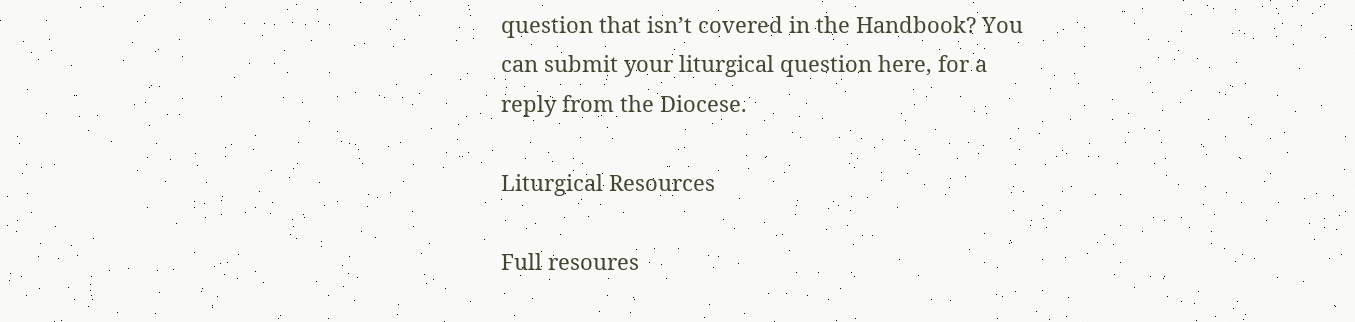question that isn’t covered in the Handbook? You can submit your liturgical question here, for a reply from the Diocese.

Liturgical Resources

Full resoures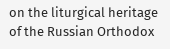on the liturgical heritage of the Russian Orthodox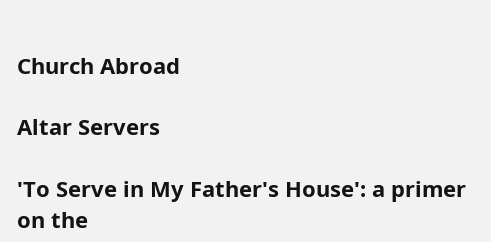Church Abroad

Altar Servers

'To Serve in My Father's House': a primer on the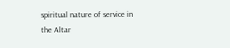spiritual nature of service in the Altar